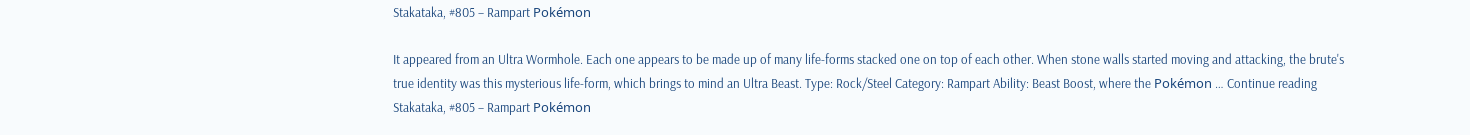Stakataka, #805 – Rampart Pokémon

It appeared from an Ultra Wormhole. Each one appears to be made up of many life-forms stacked one on top of each other. When stone walls started moving and attacking, the brute's true identity was this mysterious life-form, which brings to mind an Ultra Beast. Type: Rock/Steel Category: Rampart Ability: Beast Boost, where the Pokémon … Continue reading Stakataka, #805 – Rampart Pokémon